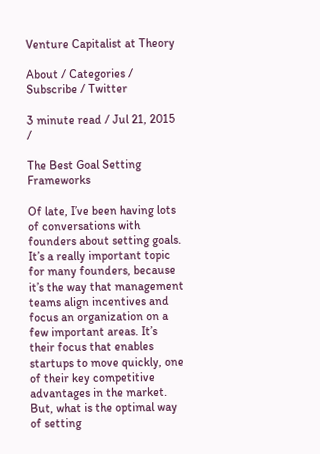Venture Capitalist at Theory

About / Categories / Subscribe / Twitter

3 minute read / Jul 21, 2015 /

The Best Goal Setting Frameworks

Of late, I’ve been having lots of conversations with founders about setting goals. It’s a really important topic for many founders, because it’s the way that management teams align incentives and focus an organization on a few important areas. It’s their focus that enables startups to move quickly, one of their key competitive advantages in the market. But, what is the optimal way of setting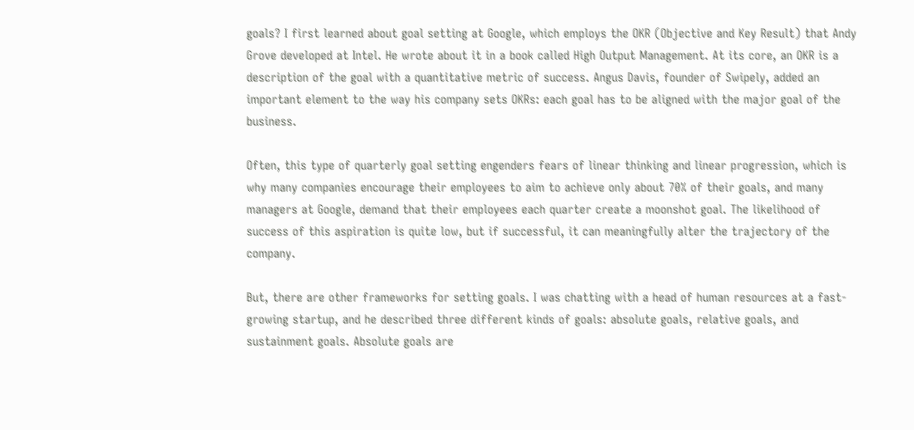goals? I first learned about goal setting at Google, which employs the OKR (Objective and Key Result) that Andy Grove developed at Intel. He wrote about it in a book called High Output Management. At its core, an OKR is a description of the goal with a quantitative metric of success. Angus Davis, founder of Swipely, added an important element to the way his company sets OKRs: each goal has to be aligned with the major goal of the business.

Often, this type of quarterly goal setting engenders fears of linear thinking and linear progression, which is why many companies encourage their employees to aim to achieve only about 70% of their goals, and many managers at Google, demand that their employees each quarter create a moonshot goal. The likelihood of success of this aspiration is quite low, but if successful, it can meaningfully alter the trajectory of the company.

But, there are other frameworks for setting goals. I was chatting with a head of human resources at a fast-growing startup, and he described three different kinds of goals: absolute goals, relative goals, and sustainment goals. Absolute goals are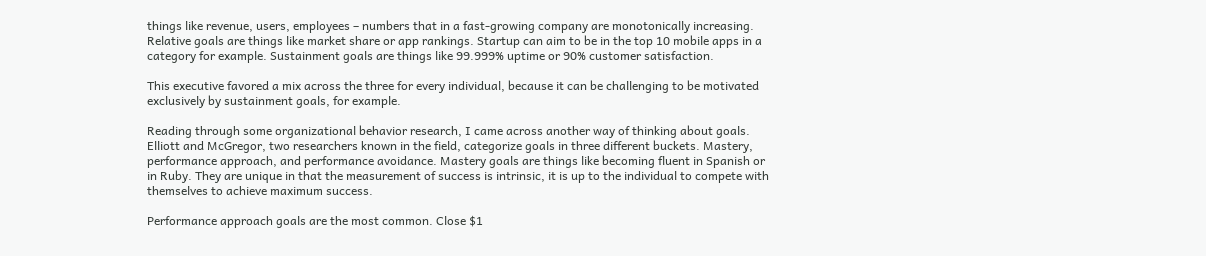things like revenue, users, employees – numbers that in a fast-growing company are monotonically increasing. Relative goals are things like market share or app rankings. Startup can aim to be in the top 10 mobile apps in a category for example. Sustainment goals are things like 99.999% uptime or 90% customer satisfaction.

This executive favored a mix across the three for every individual, because it can be challenging to be motivated exclusively by sustainment goals, for example.

Reading through some organizational behavior research, I came across another way of thinking about goals. Elliott and McGregor, two researchers known in the field, categorize goals in three different buckets. Mastery, performance approach, and performance avoidance. Mastery goals are things like becoming fluent in Spanish or in Ruby. They are unique in that the measurement of success is intrinsic, it is up to the individual to compete with themselves to achieve maximum success.

Performance approach goals are the most common. Close $1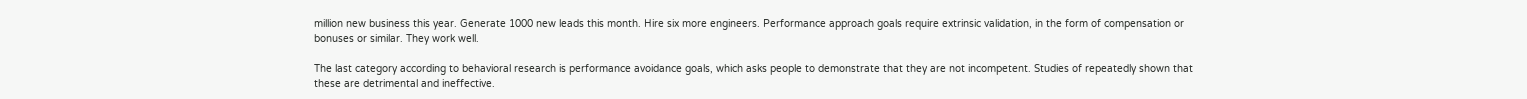million new business this year. Generate 1000 new leads this month. Hire six more engineers. Performance approach goals require extrinsic validation, in the form of compensation or bonuses or similar. They work well.

The last category according to behavioral research is performance avoidance goals, which asks people to demonstrate that they are not incompetent. Studies of repeatedly shown that these are detrimental and ineffective.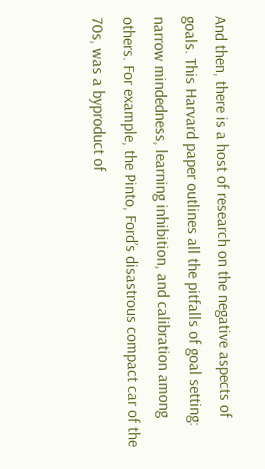And then, there is a host of research on the negative aspects of goals. This Harvard paper outlines all the pitfalls of goal setting: narrow mindedness, learning inhibition, and calibration among others. For example, the Pinto, Ford’s disastrous compact car of the 70s, was a byproduct of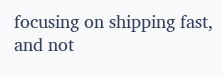focusing on shipping fast, and not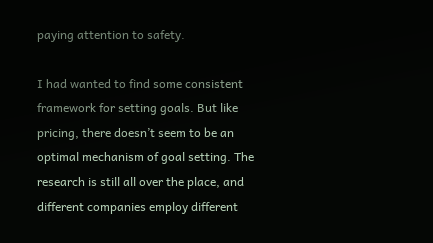paying attention to safety.

I had wanted to find some consistent framework for setting goals. But like pricing, there doesn’t seem to be an optimal mechanism of goal setting. The research is still all over the place, and different companies employ different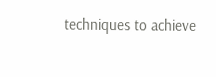techniques to achieve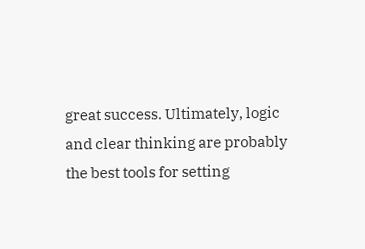great success. Ultimately, logic and clear thinking are probably the best tools for setting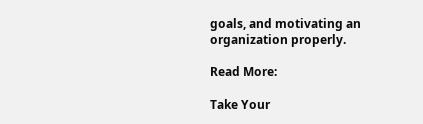goals, and motivating an organization properly.

Read More:

Take Your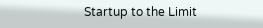Startup to the Limit